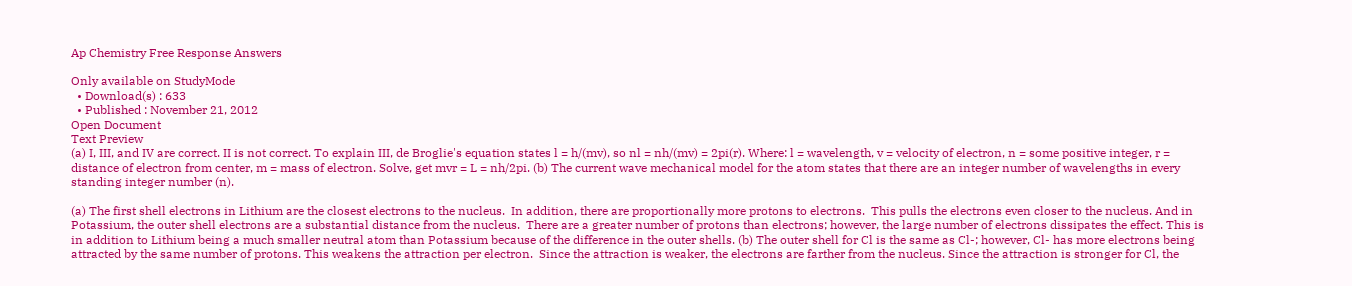Ap Chemistry Free Response Answers

Only available on StudyMode
  • Download(s) : 633
  • Published : November 21, 2012
Open Document
Text Preview
(a) I, III, and IV are correct. II is not correct. To explain III, de Broglie's equation states l = h/(mv), so nl = nh/(mv) = 2pi(r). Where: l = wavelength, v = velocity of electron, n = some positive integer, r = distance of electron from center, m = mass of electron. Solve, get mvr = L = nh/2pi. (b) The current wave mechanical model for the atom states that there are an integer number of wavelengths in every standing integer number (n).

(a) The first shell electrons in Lithium are the closest electrons to the nucleus.  In addition, there are proportionally more protons to electrons.  This pulls the electrons even closer to the nucleus. And in Potassium, the outer shell electrons are a substantial distance from the nucleus.  There are a greater number of protons than electrons; however, the large number of electrons dissipates the effect. This is in addition to Lithium being a much smaller neutral atom than Potassium because of the difference in the outer shells. (b) The outer shell for Cl is the same as Cl-; however, Cl- has more electrons being attracted by the same number of protons. This weakens the attraction per electron.  Since the attraction is weaker, the electrons are farther from the nucleus. Since the attraction is stronger for Cl, the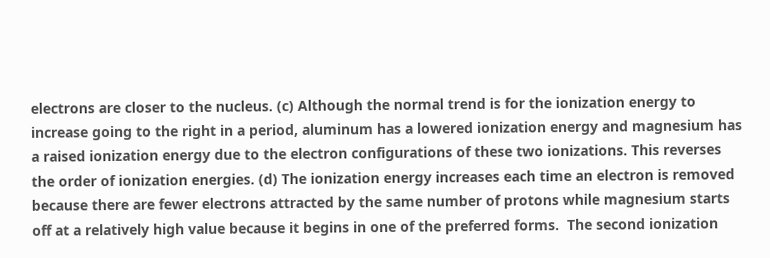electrons are closer to the nucleus. (c) Although the normal trend is for the ionization energy to increase going to the right in a period, aluminum has a lowered ionization energy and magnesium has a raised ionization energy due to the electron configurations of these two ionizations. This reverses the order of ionization energies. (d) The ionization energy increases each time an electron is removed because there are fewer electrons attracted by the same number of protons while magnesium starts off at a relatively high value because it begins in one of the preferred forms.  The second ionization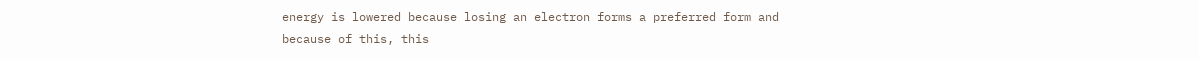energy is lowered because losing an electron forms a preferred form and because of this, this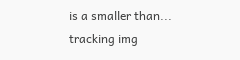is a smaller than...
tracking img